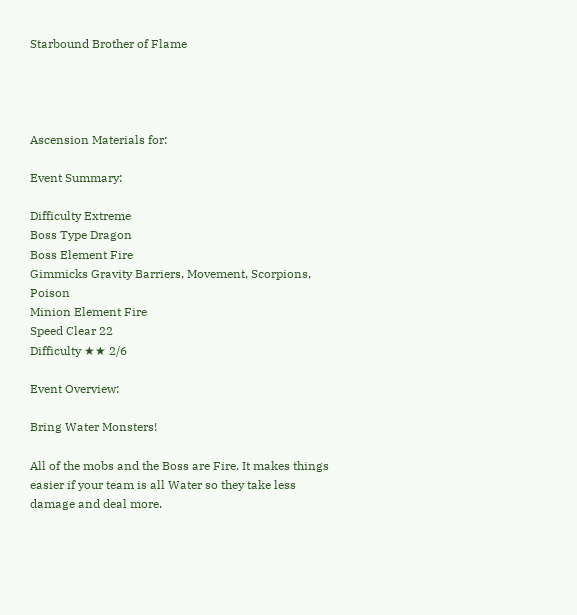Starbound Brother of Flame




Ascension Materials for:

Event Summary:

Difficulty Extreme
Boss Type Dragon
Boss Element Fire
Gimmicks Gravity Barriers, Movement, Scorpions, Poison
Minion Element Fire
Speed Clear 22
Difficulty ★★ 2/6

Event Overview:

Bring Water Monsters!

All of the mobs and the Boss are Fire. It makes things easier if your team is all Water so they take less damage and deal more.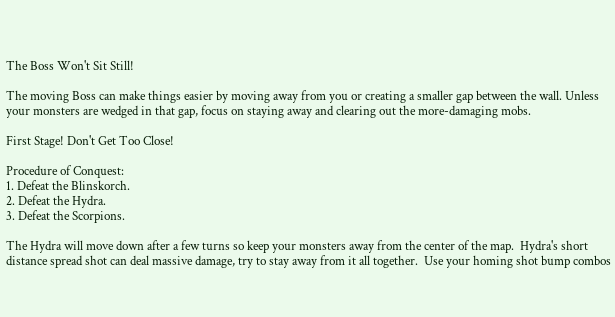The Boss Won't Sit Still!

The moving Boss can make things easier by moving away from you or creating a smaller gap between the wall. Unless your monsters are wedged in that gap, focus on staying away and clearing out the more-damaging mobs.

First Stage! Don't Get Too Close!

Procedure of Conquest:
1. Defeat the Blinskorch.
2. Defeat the Hydra.
3. Defeat the Scorpions.

The Hydra will move down after a few turns so keep your monsters away from the center of the map.  Hydra's short distance spread shot can deal massive damage, try to stay away from it all together.  Use your homing shot bump combos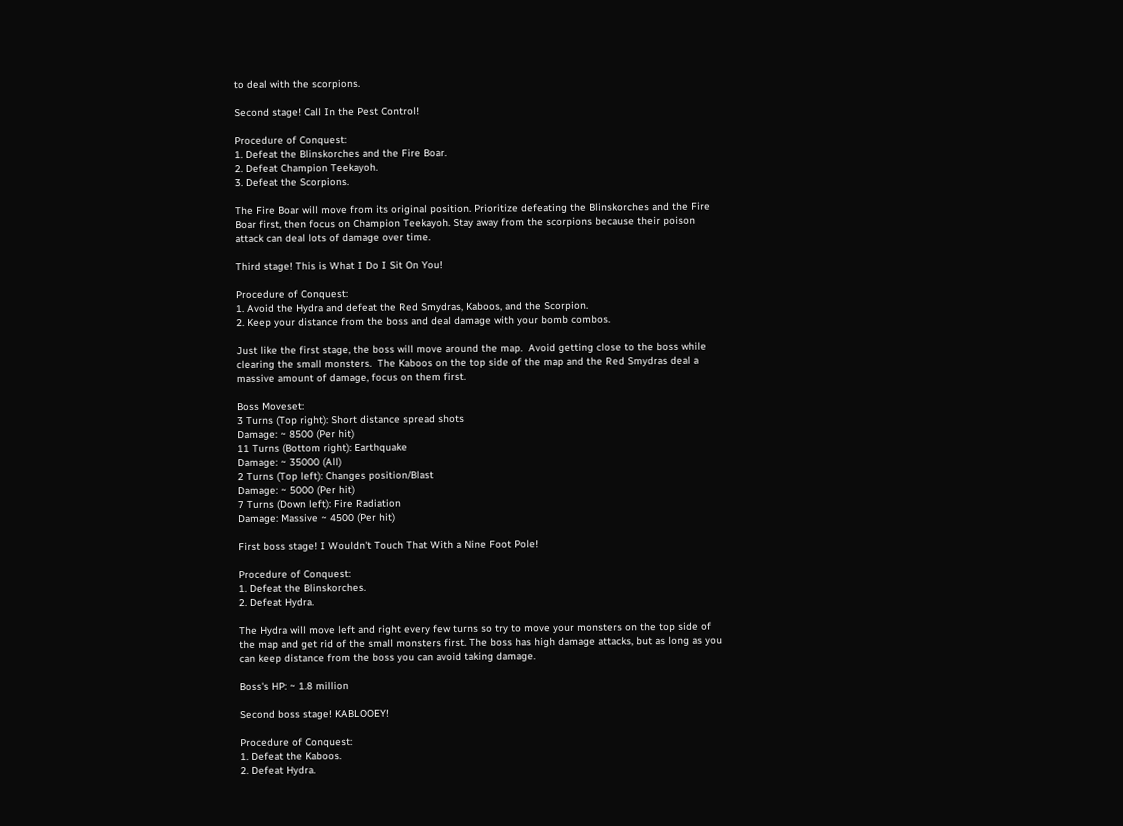to deal with the scorpions.

Second stage! Call In the Pest Control!

Procedure of Conquest:
1. Defeat the Blinskorches and the Fire Boar.
2. Defeat Champion Teekayoh.
3. Defeat the Scorpions.

The Fire Boar will move from its original position. Prioritize defeating the Blinskorches and the Fire Boar first, then focus on Champion Teekayoh. Stay away from the scorpions because their poison attack can deal lots of damage over time.

Third stage! This is What I Do I Sit On You!

Procedure of Conquest:
1. Avoid the Hydra and defeat the Red Smydras, Kaboos, and the Scorpion.
2. Keep your distance from the boss and deal damage with your bomb combos.

Just like the first stage, the boss will move around the map.  Avoid getting close to the boss while clearing the small monsters.  The Kaboos on the top side of the map and the Red Smydras deal a massive amount of damage, focus on them first.

Boss Moveset:
3 Turns (Top right): Short distance spread shots
Damage: ~ 8500 (Per hit)
11 Turns (Bottom right): Earthquake
Damage: ~ 35000 (All)
2 Turns (Top left): Changes position/Blast
Damage: ~ 5000 (Per hit)
7 Turns (Down left): Fire Radiation
Damage: Massive ~ 4500 (Per hit)

First boss stage! I Wouldn't Touch That With a Nine Foot Pole!

Procedure of Conquest:
1. Defeat the Blinskorches.
2. Defeat Hydra.

The Hydra will move left and right every few turns so try to move your monsters on the top side of the map and get rid of the small monsters first. The boss has high damage attacks, but as long as you can keep distance from the boss you can avoid taking damage.

Boss's HP: ~ 1.8 million

Second boss stage! KABLOOEY!

Procedure of Conquest:
1. Defeat the Kaboos.
2. Defeat Hydra.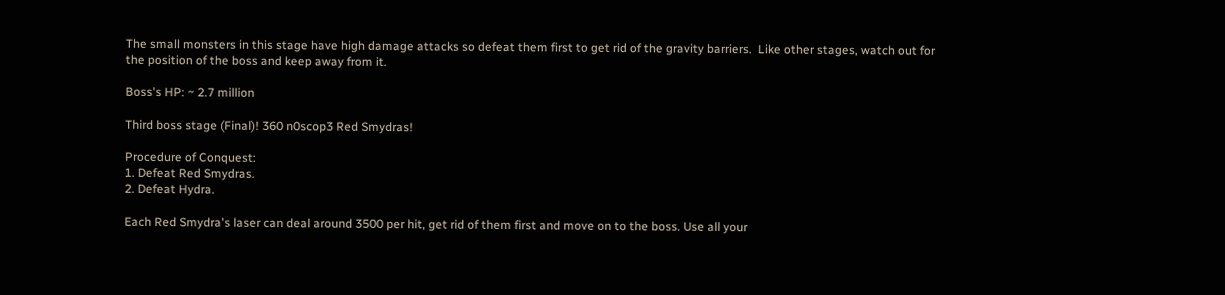The small monsters in this stage have high damage attacks so defeat them first to get rid of the gravity barriers.  Like other stages, watch out for the position of the boss and keep away from it.

Boss's HP: ~ 2.7 million

Third boss stage (Final)! 360 n0scop3 Red Smydras!

Procedure of Conquest:
1. Defeat Red Smydras.
2. Defeat Hydra.

Each Red Smydra's laser can deal around 3500 per hit, get rid of them first and move on to the boss. Use all your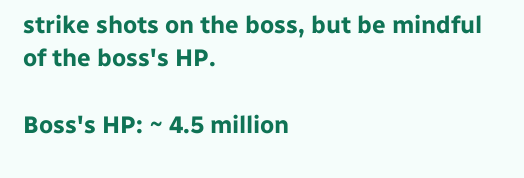strike shots on the boss, but be mindful of the boss's HP.

Boss's HP: ~ 4.5 million